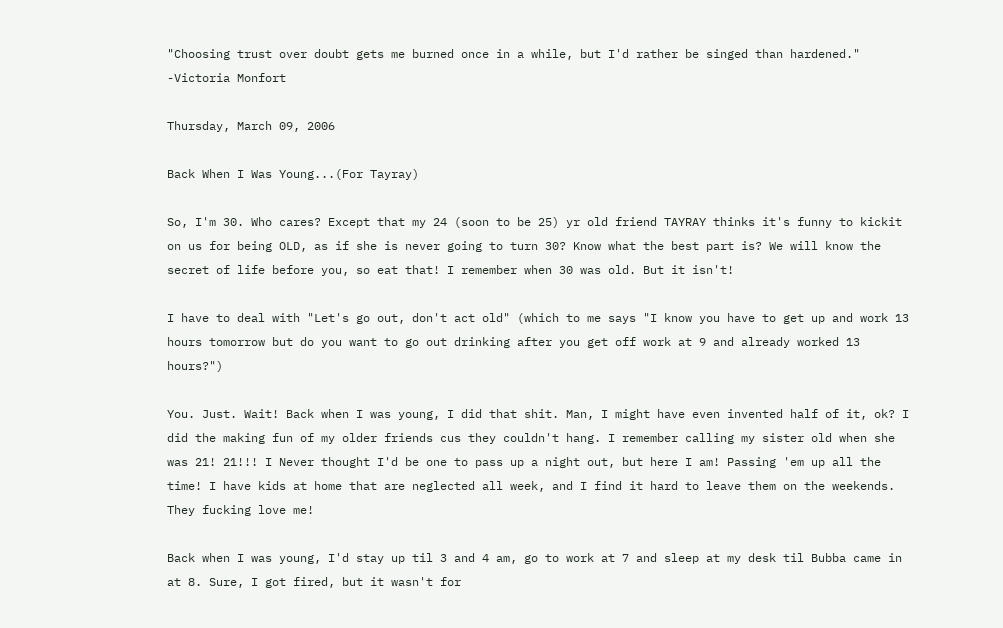"Choosing trust over doubt gets me burned once in a while, but I'd rather be singed than hardened." -Victoria Monfort

Thursday, March 09, 2006

Back When I Was Young...(For Tayray)

So, I'm 30. Who cares? Except that my 24 (soon to be 25) yr old friend TAYRAY thinks it's funny to kickit on us for being OLD, as if she is never going to turn 30? Know what the best part is? We will know the secret of life before you, so eat that! I remember when 30 was old. But it isn't!

I have to deal with "Let's go out, don't act old" (which to me says "I know you have to get up and work 13 hours tomorrow but do you want to go out drinking after you get off work at 9 and already worked 13 hours?")

You. Just. Wait! Back when I was young, I did that shit. Man, I might have even invented half of it, ok? I did the making fun of my older friends cus they couldn't hang. I remember calling my sister old when she was 21! 21!!! I Never thought I'd be one to pass up a night out, but here I am! Passing 'em up all the time! I have kids at home that are neglected all week, and I find it hard to leave them on the weekends. They fucking love me!

Back when I was young, I'd stay up til 3 and 4 am, go to work at 7 and sleep at my desk til Bubba came in at 8. Sure, I got fired, but it wasn't for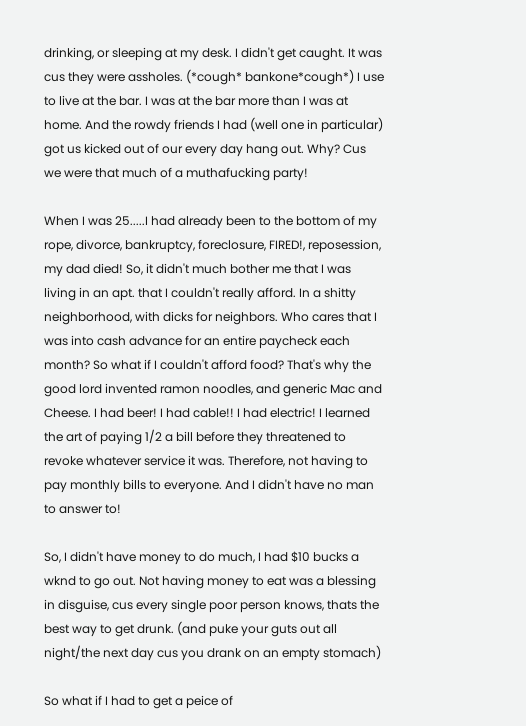drinking, or sleeping at my desk. I didn't get caught. It was cus they were assholes. (*cough* bankone*cough*) I use to live at the bar. I was at the bar more than I was at home. And the rowdy friends I had (well one in particular) got us kicked out of our every day hang out. Why? Cus we were that much of a muthafucking party!

When I was 25.....I had already been to the bottom of my rope, divorce, bankruptcy, foreclosure, FIRED!, reposession, my dad died! So, it didn't much bother me that I was living in an apt. that I couldn't really afford. In a shitty neighborhood, with dicks for neighbors. Who cares that I was into cash advance for an entire paycheck each month? So what if I couldn't afford food? That's why the good lord invented ramon noodles, and generic Mac and Cheese. I had beer! I had cable!! I had electric! I learned the art of paying 1/2 a bill before they threatened to revoke whatever service it was. Therefore, not having to pay monthly bills to everyone. And I didn't have no man to answer to!

So, I didn't have money to do much, I had $10 bucks a wknd to go out. Not having money to eat was a blessing in disguise, cus every single poor person knows, thats the best way to get drunk. (and puke your guts out all night/the next day cus you drank on an empty stomach)

So what if I had to get a peice of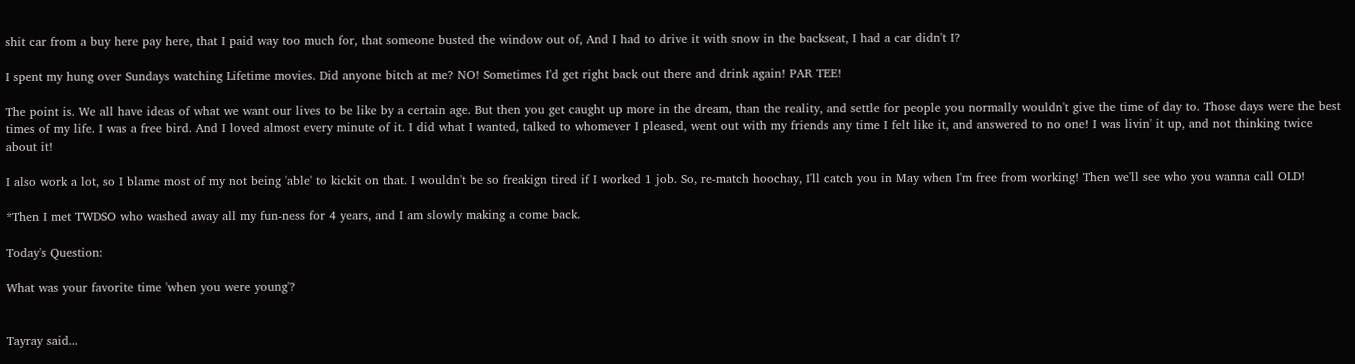shit car from a buy here pay here, that I paid way too much for, that someone busted the window out of, And I had to drive it with snow in the backseat, I had a car didn't I?

I spent my hung over Sundays watching Lifetime movies. Did anyone bitch at me? NO! Sometimes I'd get right back out there and drink again! PAR TEE!

The point is. We all have ideas of what we want our lives to be like by a certain age. But then you get caught up more in the dream, than the reality, and settle for people you normally wouldn't give the time of day to. Those days were the best times of my life. I was a free bird. And I loved almost every minute of it. I did what I wanted, talked to whomever I pleased, went out with my friends any time I felt like it, and answered to no one! I was livin' it up, and not thinking twice about it!

I also work a lot, so I blame most of my not being 'able' to kickit on that. I wouldn't be so freakign tired if I worked 1 job. So, re-match hoochay, I'll catch you in May when I'm free from working! Then we'll see who you wanna call OLD!

*Then I met TWDSO who washed away all my fun-ness for 4 years, and I am slowly making a come back.

Today's Question:

What was your favorite time 'when you were young'?


Tayray said...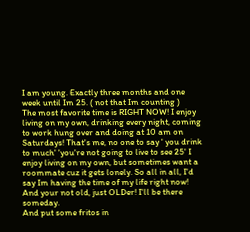I am young. Exactly three months and one week until Im 25. ( not that Im counting )
The most favorite time is RIGHT NOW! I enjoy living on my own, drinking every night, coming to work hung over and doing at 10 am on Saturdays! That's me, no one to say ' you drink to much' 'you're not going to live to see 25' I enjoy living on my own, but sometimes want a roommate cuz it gets lonely. So all in all, I'd say Im having the time of my life right now!
And your not old, just OLDer! I'll be there someday.
And put some fritos in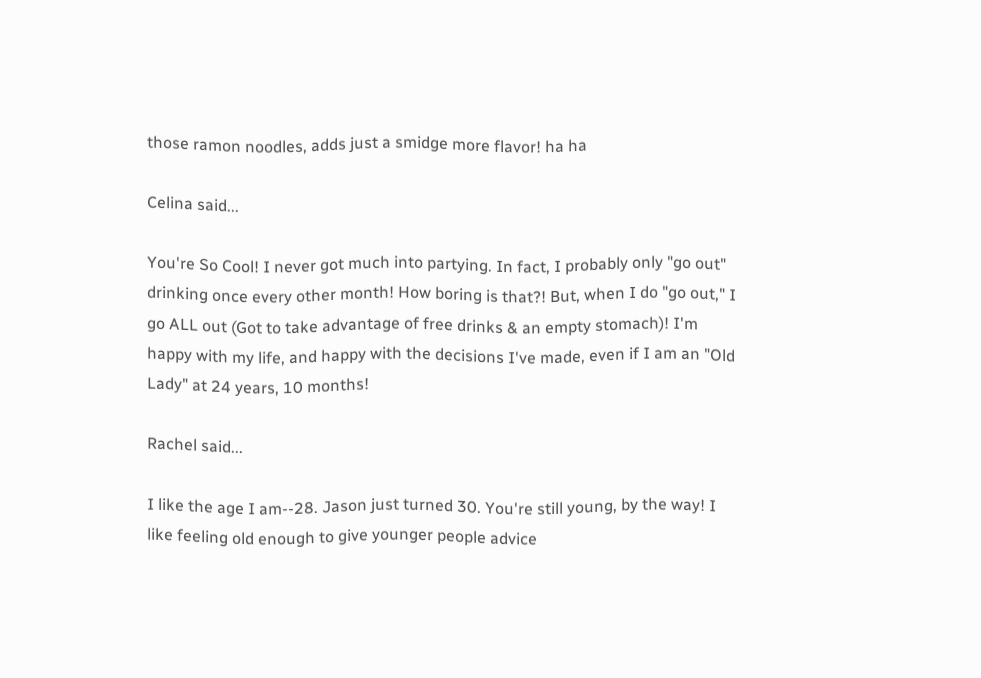those ramon noodles, adds just a smidge more flavor! ha ha

Celina said...

You're So Cool! I never got much into partying. In fact, I probably only "go out" drinking once every other month! How boring is that?! But, when I do "go out," I go ALL out (Got to take advantage of free drinks & an empty stomach)! I'm happy with my life, and happy with the decisions I've made, even if I am an "Old Lady" at 24 years, 10 months!

Rachel said...

I like the age I am--28. Jason just turned 30. You're still young, by the way! I like feeling old enough to give younger people advice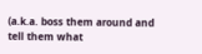(a.k.a. boss them around and tell them what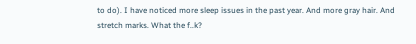to do). I have noticed more sleep issues in the past year. And more gray hair. And stretch marks. What the f..k?